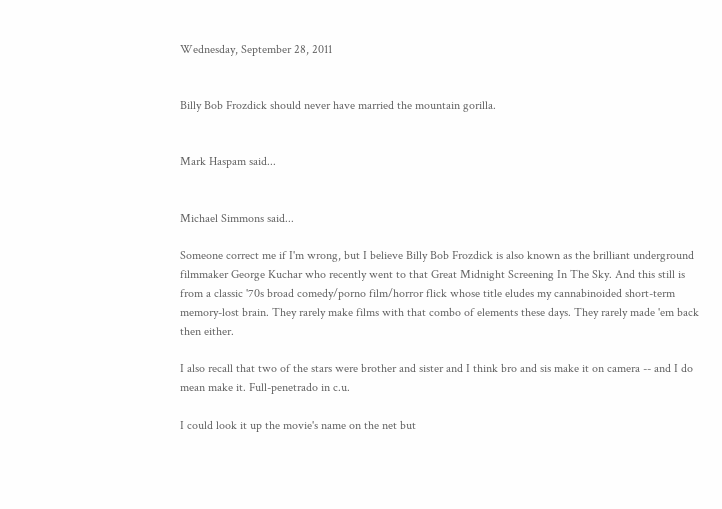Wednesday, September 28, 2011


Billy Bob Frozdick should never have married the mountain gorilla.


Mark Haspam said...


Michael Simmons said...

Someone correct me if I'm wrong, but I believe Billy Bob Frozdick is also known as the brilliant underground filmmaker George Kuchar who recently went to that Great Midnight Screening In The Sky. And this still is from a classic '70s broad comedy/porno film/horror flick whose title eludes my cannabinoided short-term memory-lost brain. They rarely make films with that combo of elements these days. They rarely made 'em back then either.

I also recall that two of the stars were brother and sister and I think bro and sis make it on camera -- and I do mean make it. Full-penetrado in c.u.

I could look it up the movie's name on the net but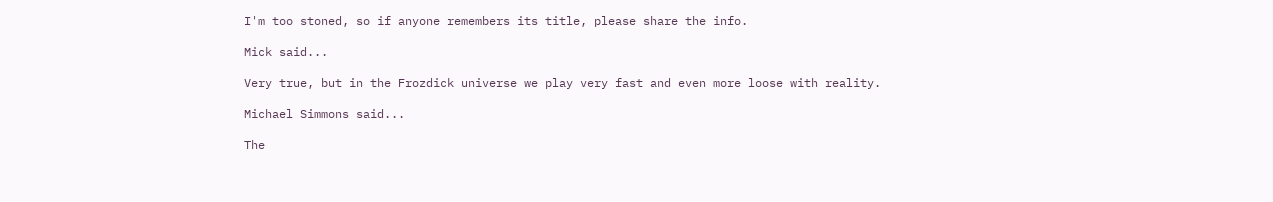I'm too stoned, so if anyone remembers its title, please share the info.

Mick said...

Very true, but in the Frozdick universe we play very fast and even more loose with reality.

Michael Simmons said...

The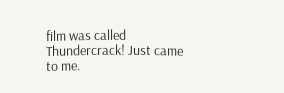film was called Thundercrack! Just came to me.